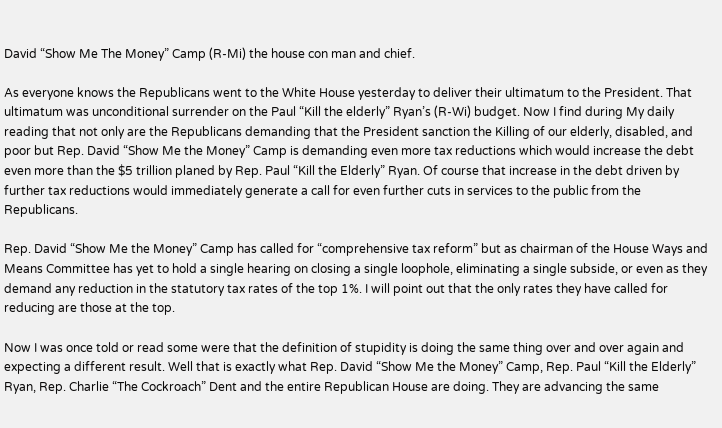David “Show Me The Money” Camp (R-Mi) the house con man and chief.

As everyone knows the Republicans went to the White House yesterday to deliver their ultimatum to the President. That ultimatum was unconditional surrender on the Paul “Kill the elderly” Ryan’s (R-Wi) budget. Now I find during My daily reading that not only are the Republicans demanding that the President sanction the Killing of our elderly, disabled, and poor but Rep. David “Show Me the Money” Camp is demanding even more tax reductions which would increase the debt even more than the $5 trillion planed by Rep. Paul “Kill the Elderly” Ryan. Of course that increase in the debt driven by further tax reductions would immediately generate a call for even further cuts in services to the public from the Republicans.

Rep. David “Show Me the Money” Camp has called for “comprehensive tax reform” but as chairman of the House Ways and Means Committee has yet to hold a single hearing on closing a single loophole, eliminating a single subside, or even as they demand any reduction in the statutory tax rates of the top 1%. I will point out that the only rates they have called for reducing are those at the top.

Now I was once told or read some were that the definition of stupidity is doing the same thing over and over again and expecting a different result. Well that is exactly what Rep. David “Show Me the Money” Camp, Rep. Paul “Kill the Elderly” Ryan, Rep. Charlie “The Cockroach” Dent and the entire Republican House are doing. They are advancing the same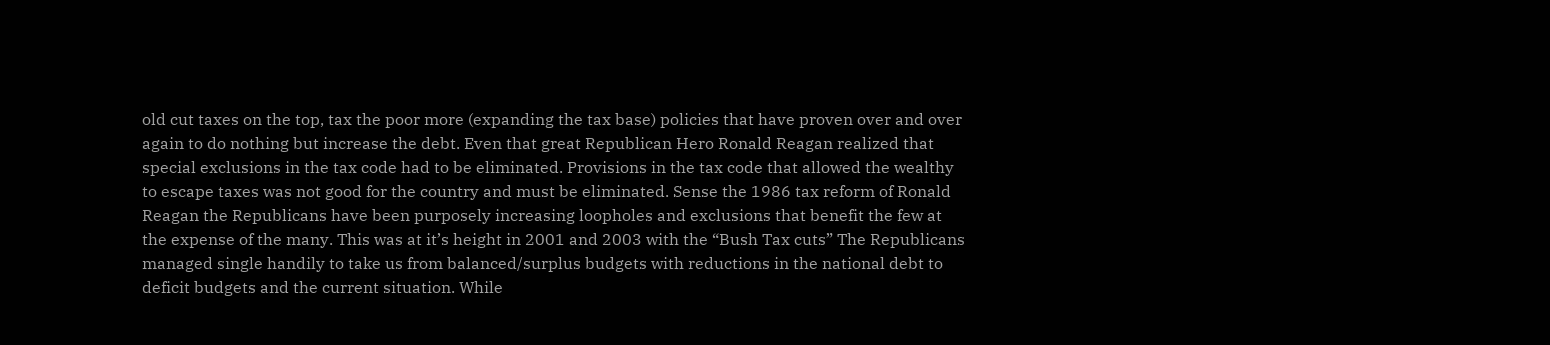old cut taxes on the top, tax the poor more (expanding the tax base) policies that have proven over and over again to do nothing but increase the debt. Even that great Republican Hero Ronald Reagan realized that special exclusions in the tax code had to be eliminated. Provisions in the tax code that allowed the wealthy  to escape taxes was not good for the country and must be eliminated. Sense the 1986 tax reform of Ronald Reagan the Republicans have been purposely increasing loopholes and exclusions that benefit the few at the expense of the many. This was at it’s height in 2001 and 2003 with the “Bush Tax cuts” The Republicans managed single handily to take us from balanced/surplus budgets with reductions in the national debt to deficit budgets and the current situation. While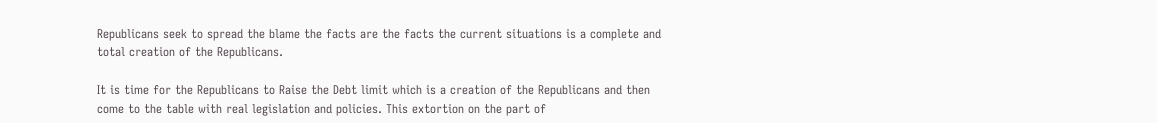Republicans seek to spread the blame the facts are the facts the current situations is a complete and total creation of the Republicans.

It is time for the Republicans to Raise the Debt limit which is a creation of the Republicans and then come to the table with real legislation and policies. This extortion on the part of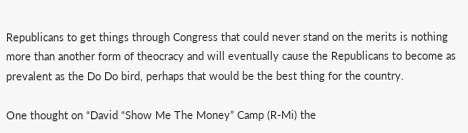Republicans to get things through Congress that could never stand on the merits is nothing more than another form of theocracy and will eventually cause the Republicans to become as prevalent as the Do Do bird, perhaps that would be the best thing for the country.

One thought on “David “Show Me The Money” Camp (R-Mi) the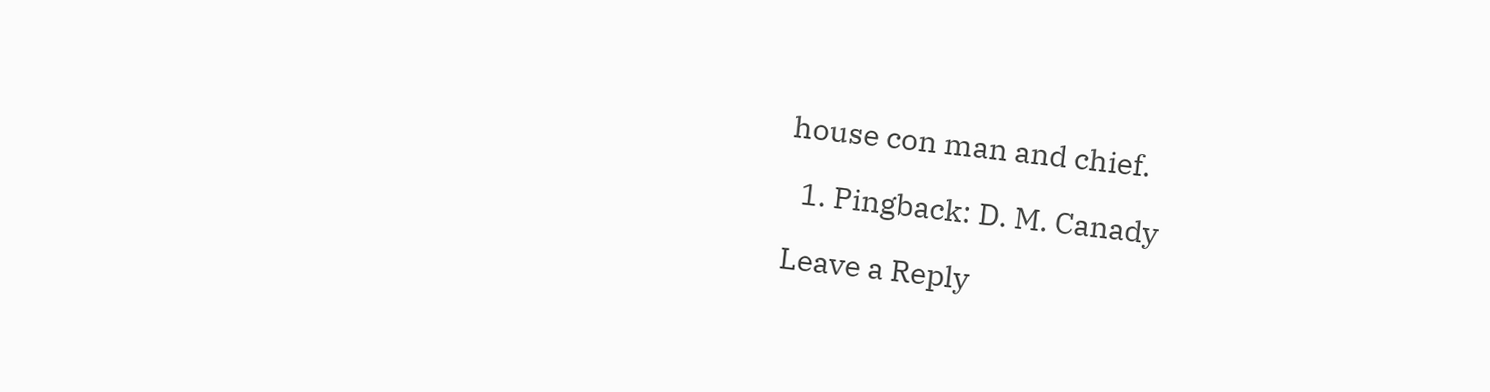house con man and chief.

  1. Pingback: D. M. Canady

Leave a Reply